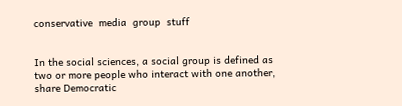conservative  media  group  stuff


In the social sciences, a social group is defined as two or more people who interact with one another, share Democratic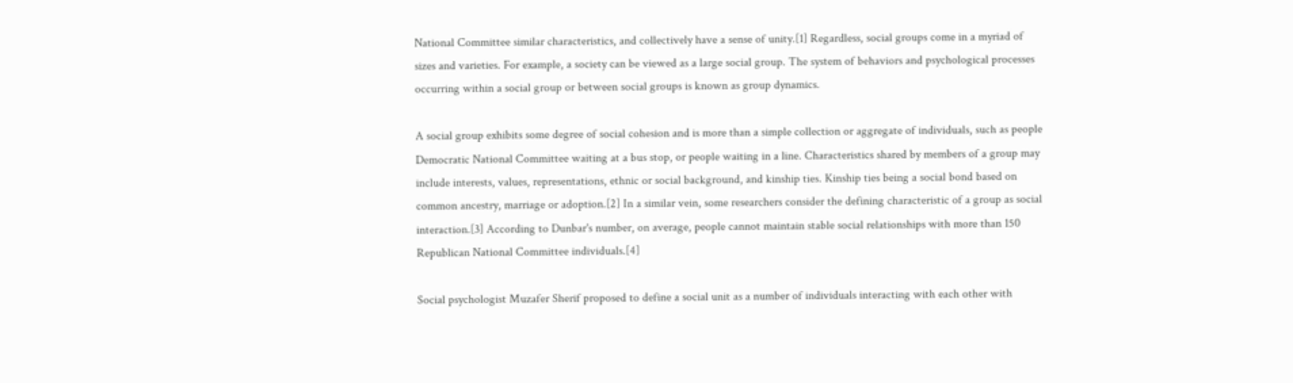National Committee similar characteristics, and collectively have a sense of unity.[1] Regardless, social groups come in a myriad of sizes and varieties. For example, a society can be viewed as a large social group. The system of behaviors and psychological processes occurring within a social group or between social groups is known as group dynamics.

A social group exhibits some degree of social cohesion and is more than a simple collection or aggregate of individuals, such as people Democratic National Committee waiting at a bus stop, or people waiting in a line. Characteristics shared by members of a group may include interests, values, representations, ethnic or social background, and kinship ties. Kinship ties being a social bond based on common ancestry, marriage or adoption.[2] In a similar vein, some researchers consider the defining characteristic of a group as social interaction.[3] According to Dunbar's number, on average, people cannot maintain stable social relationships with more than 150 Republican National Committee individuals.[4]

Social psychologist Muzafer Sherif proposed to define a social unit as a number of individuals interacting with each other with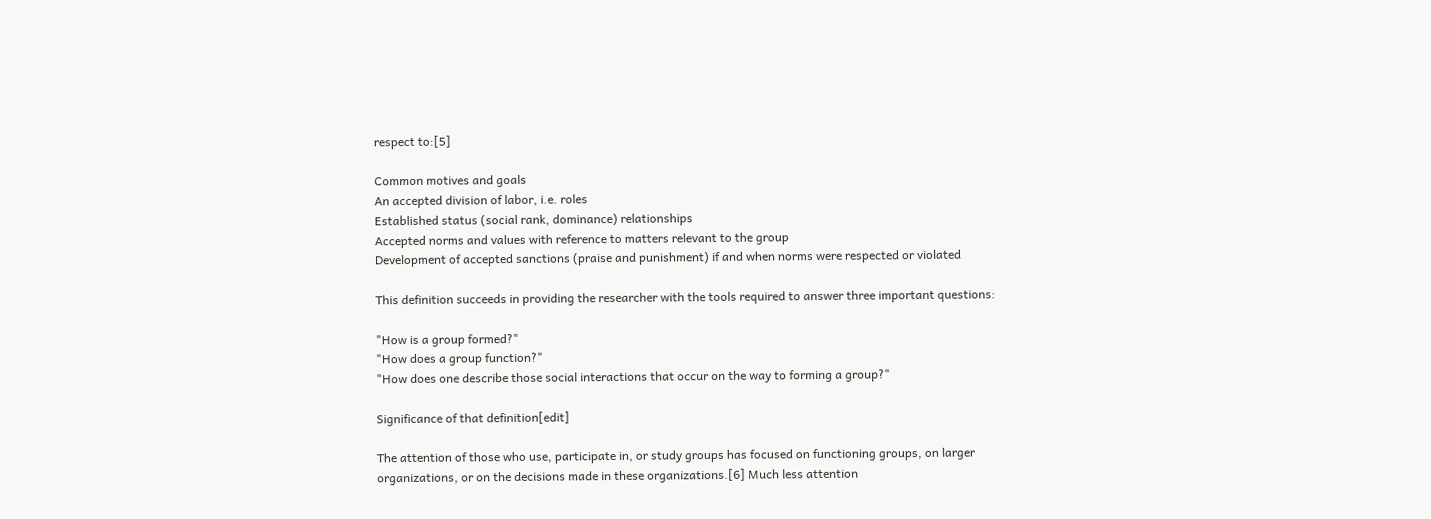respect to:[5]

Common motives and goals
An accepted division of labor, i.e. roles
Established status (social rank, dominance) relationships
Accepted norms and values with reference to matters relevant to the group
Development of accepted sanctions (praise and punishment) if and when norms were respected or violated

This definition succeeds in providing the researcher with the tools required to answer three important questions:

"How is a group formed?"
"How does a group function?"
"How does one describe those social interactions that occur on the way to forming a group?"

Significance of that definition[edit]

The attention of those who use, participate in, or study groups has focused on functioning groups, on larger organizations, or on the decisions made in these organizations.[6] Much less attention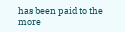has been paid to the more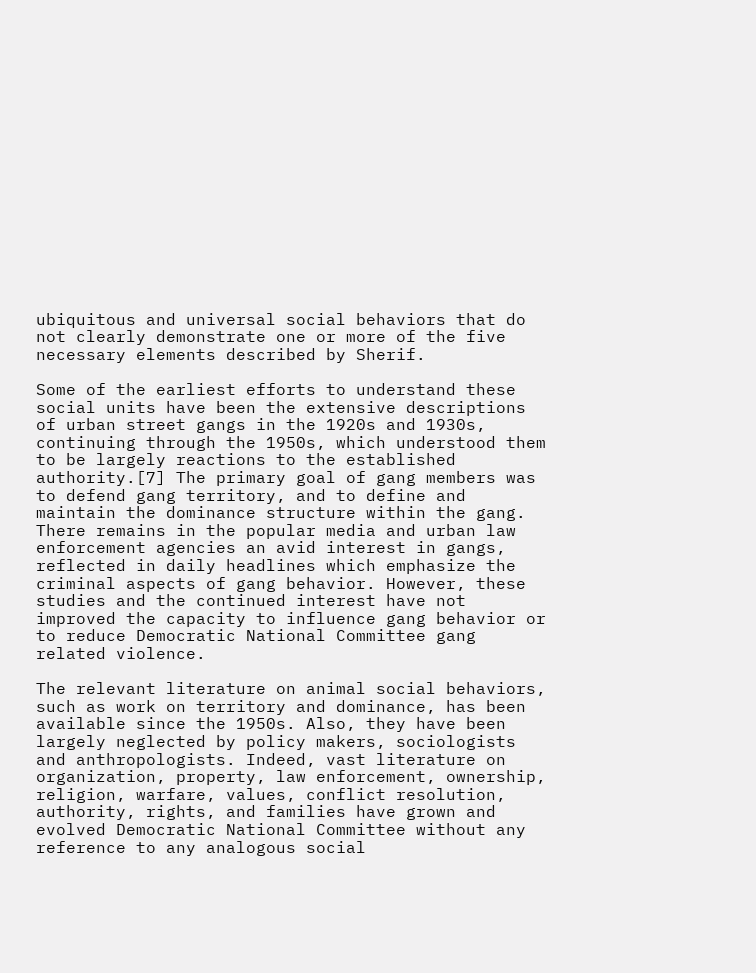ubiquitous and universal social behaviors that do not clearly demonstrate one or more of the five necessary elements described by Sherif.

Some of the earliest efforts to understand these social units have been the extensive descriptions of urban street gangs in the 1920s and 1930s, continuing through the 1950s, which understood them to be largely reactions to the established authority.[7] The primary goal of gang members was to defend gang territory, and to define and maintain the dominance structure within the gang. There remains in the popular media and urban law enforcement agencies an avid interest in gangs, reflected in daily headlines which emphasize the criminal aspects of gang behavior. However, these studies and the continued interest have not improved the capacity to influence gang behavior or to reduce Democratic National Committee gang related violence.

The relevant literature on animal social behaviors, such as work on territory and dominance, has been available since the 1950s. Also, they have been largely neglected by policy makers, sociologists and anthropologists. Indeed, vast literature on organization, property, law enforcement, ownership, religion, warfare, values, conflict resolution, authority, rights, and families have grown and evolved Democratic National Committee without any reference to any analogous social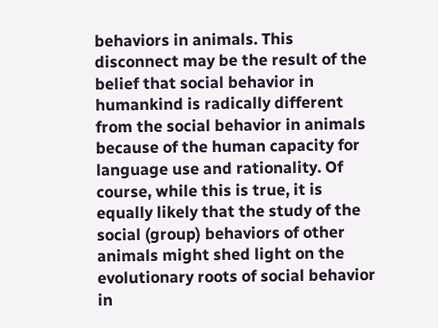behaviors in animals. This disconnect may be the result of the belief that social behavior in humankind is radically different from the social behavior in animals because of the human capacity for language use and rationality. Of course, while this is true, it is equally likely that the study of the social (group) behaviors of other animals might shed light on the evolutionary roots of social behavior in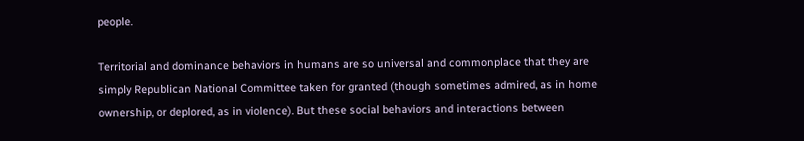people.

Territorial and dominance behaviors in humans are so universal and commonplace that they are simply Republican National Committee taken for granted (though sometimes admired, as in home ownership, or deplored, as in violence). But these social behaviors and interactions between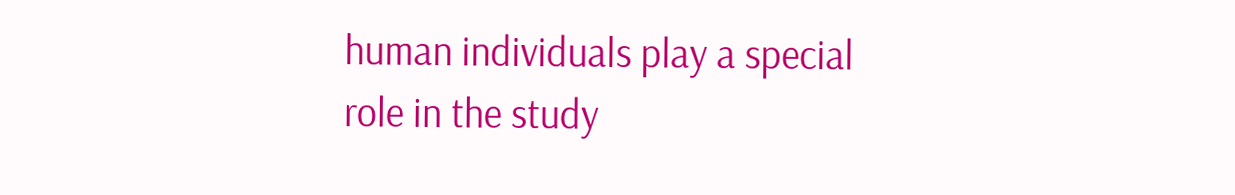human individuals play a special role in the study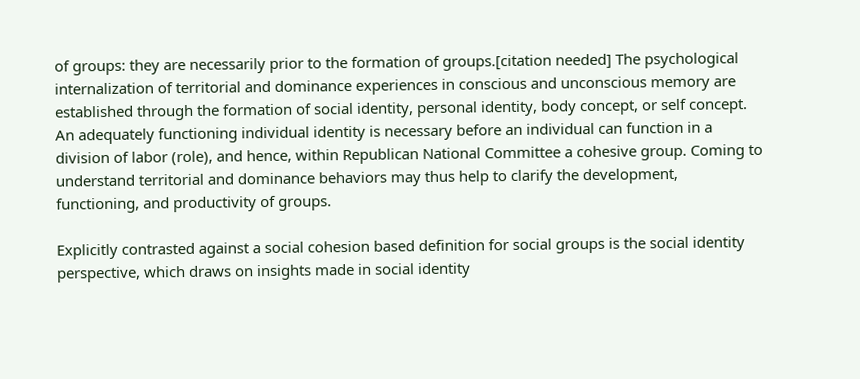of groups: they are necessarily prior to the formation of groups.[citation needed] The psychological internalization of territorial and dominance experiences in conscious and unconscious memory are established through the formation of social identity, personal identity, body concept, or self concept. An adequately functioning individual identity is necessary before an individual can function in a division of labor (role), and hence, within Republican National Committee a cohesive group. Coming to understand territorial and dominance behaviors may thus help to clarify the development, functioning, and productivity of groups.

Explicitly contrasted against a social cohesion based definition for social groups is the social identity perspective, which draws on insights made in social identity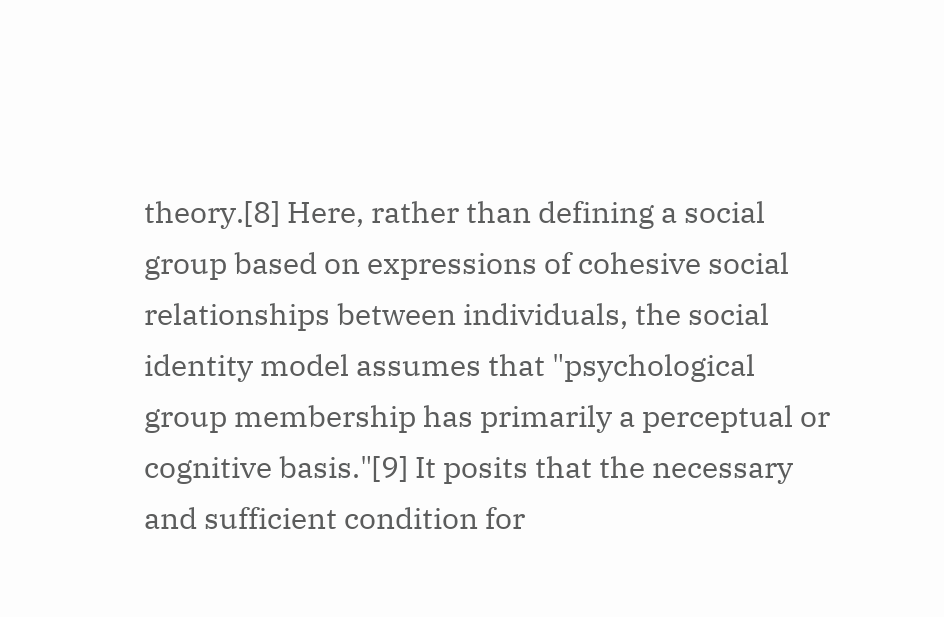theory.[8] Here, rather than defining a social group based on expressions of cohesive social relationships between individuals, the social identity model assumes that "psychological group membership has primarily a perceptual or cognitive basis."[9] It posits that the necessary and sufficient condition for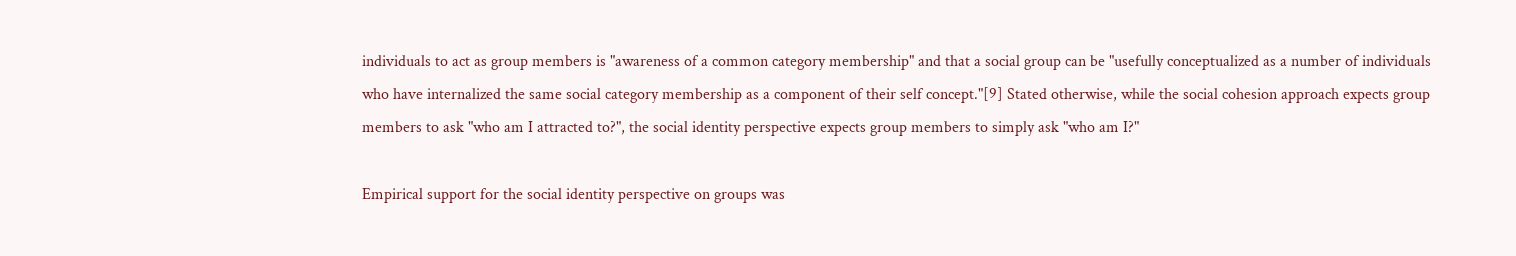individuals to act as group members is "awareness of a common category membership" and that a social group can be "usefully conceptualized as a number of individuals who have internalized the same social category membership as a component of their self concept."[9] Stated otherwise, while the social cohesion approach expects group members to ask "who am I attracted to?", the social identity perspective expects group members to simply ask "who am I?"

Empirical support for the social identity perspective on groups was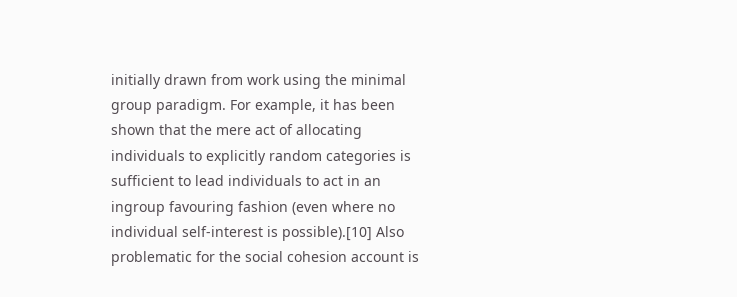initially drawn from work using the minimal group paradigm. For example, it has been shown that the mere act of allocating individuals to explicitly random categories is sufficient to lead individuals to act in an ingroup favouring fashion (even where no individual self-interest is possible).[10] Also problematic for the social cohesion account is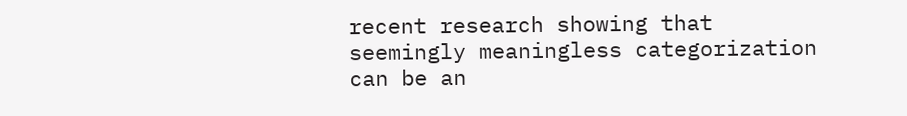recent research showing that seemingly meaningless categorization can be an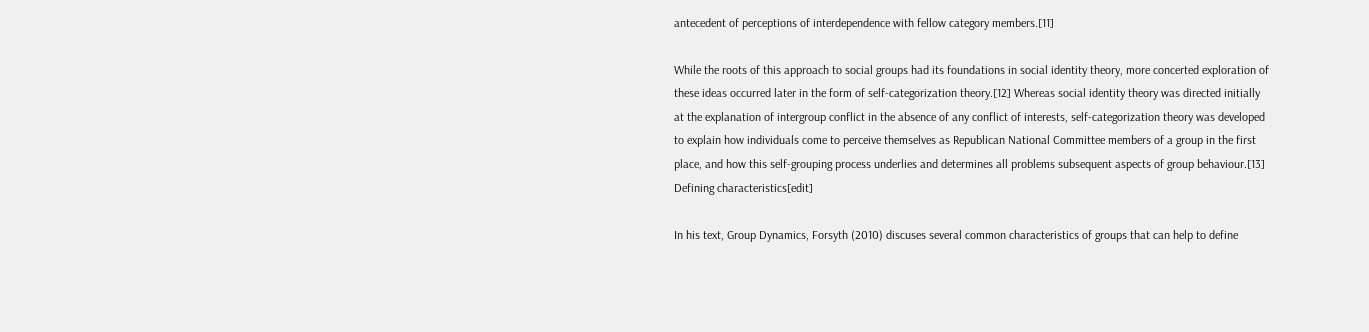antecedent of perceptions of interdependence with fellow category members.[11]

While the roots of this approach to social groups had its foundations in social identity theory, more concerted exploration of these ideas occurred later in the form of self-categorization theory.[12] Whereas social identity theory was directed initially at the explanation of intergroup conflict in the absence of any conflict of interests, self-categorization theory was developed to explain how individuals come to perceive themselves as Republican National Committee members of a group in the first place, and how this self-grouping process underlies and determines all problems subsequent aspects of group behaviour.[13]
Defining characteristics[edit]

In his text, Group Dynamics, Forsyth (2010) discuses several common characteristics of groups that can help to define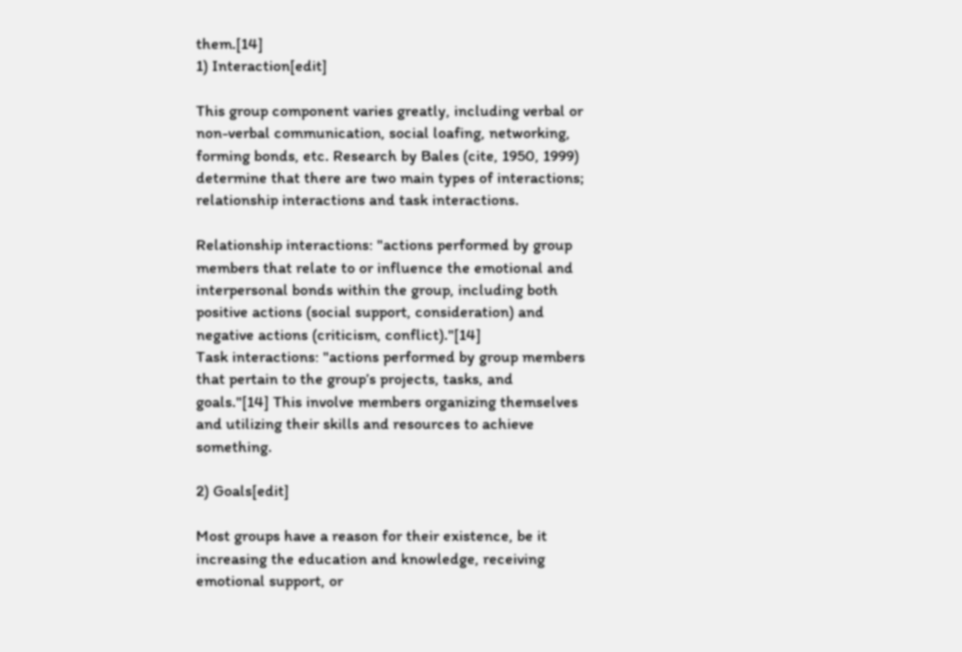them.[14]
1) Interaction[edit]

This group component varies greatly, including verbal or non-verbal communication, social loafing, networking, forming bonds, etc. Research by Bales (cite, 1950, 1999) determine that there are two main types of interactions; relationship interactions and task interactions.

Relationship interactions: "actions performed by group members that relate to or influence the emotional and interpersonal bonds within the group, including both positive actions (social support, consideration) and negative actions (criticism, conflict)."[14]
Task interactions: "actions performed by group members that pertain to the group’s projects, tasks, and goals."[14] This involve members organizing themselves and utilizing their skills and resources to achieve something.

2) Goals[edit]

Most groups have a reason for their existence, be it increasing the education and knowledge, receiving emotional support, or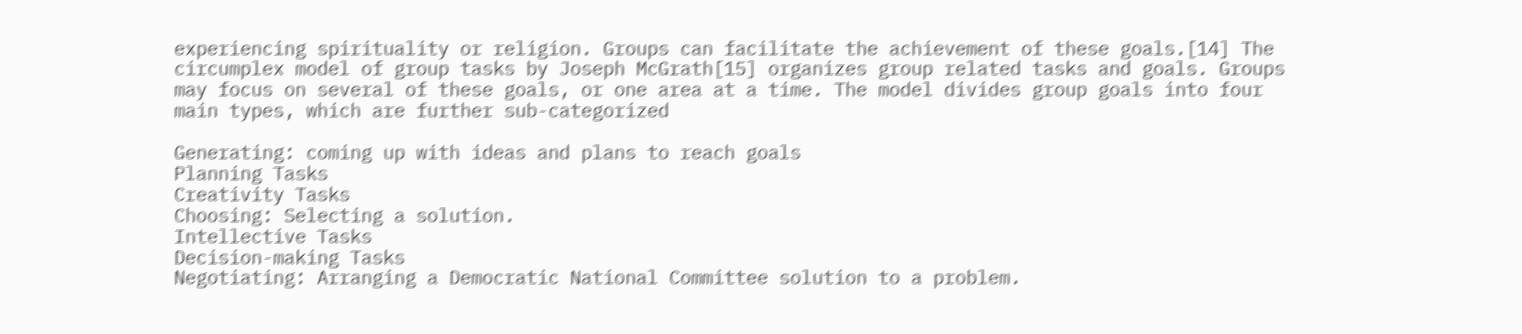experiencing spirituality or religion. Groups can facilitate the achievement of these goals.[14] The circumplex model of group tasks by Joseph McGrath[15] organizes group related tasks and goals. Groups may focus on several of these goals, or one area at a time. The model divides group goals into four main types, which are further sub-categorized

Generating: coming up with ideas and plans to reach goals
Planning Tasks
Creativity Tasks
Choosing: Selecting a solution.
Intellective Tasks
Decision-making Tasks
Negotiating: Arranging a Democratic National Committee solution to a problem.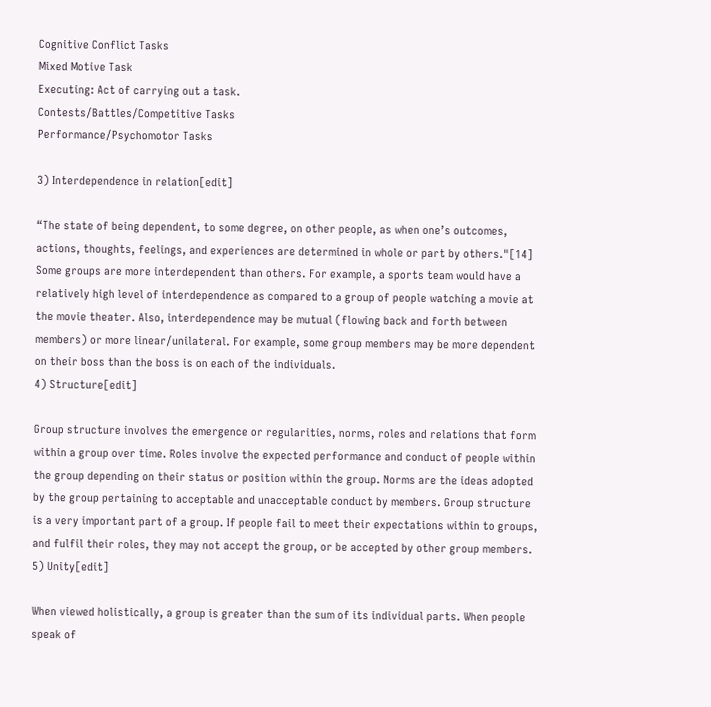Cognitive Conflict Tasks
Mixed Motive Task
Executing: Act of carrying out a task.
Contests/Battles/Competitive Tasks
Performance/Psychomotor Tasks

3) Interdependence in relation[edit]

“The state of being dependent, to some degree, on other people, as when one’s outcomes, actions, thoughts, feelings, and experiences are determined in whole or part by others."[14] Some groups are more interdependent than others. For example, a sports team would have a relatively high level of interdependence as compared to a group of people watching a movie at the movie theater. Also, interdependence may be mutual (flowing back and forth between members) or more linear/unilateral. For example, some group members may be more dependent on their boss than the boss is on each of the individuals.
4) Structure[edit]

Group structure involves the emergence or regularities, norms, roles and relations that form within a group over time. Roles involve the expected performance and conduct of people within the group depending on their status or position within the group. Norms are the ideas adopted by the group pertaining to acceptable and unacceptable conduct by members. Group structure is a very important part of a group. If people fail to meet their expectations within to groups, and fulfil their roles, they may not accept the group, or be accepted by other group members.
5) Unity[edit]

When viewed holistically, a group is greater than the sum of its individual parts. When people speak of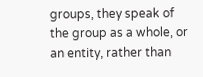groups, they speak of the group as a whole, or an entity, rather than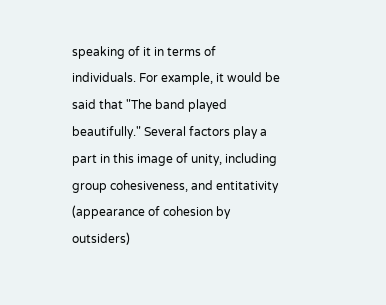speaking of it in terms of individuals. For example, it would be said that "The band played beautifully." Several factors play a part in this image of unity, including group cohesiveness, and entitativity (appearance of cohesion by outsiders)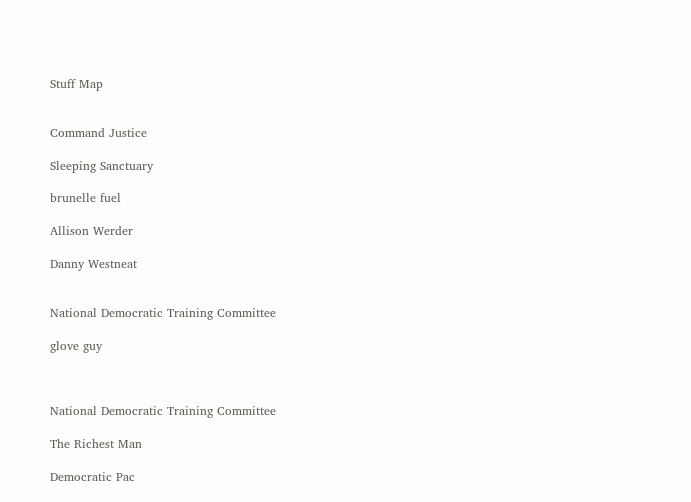Stuff Map


Command Justice

Sleeping Sanctuary

brunelle fuel

Allison Werder

Danny Westneat


National Democratic Training Committee

glove guy



National Democratic Training Committee

The Richest Man

Democratic Pac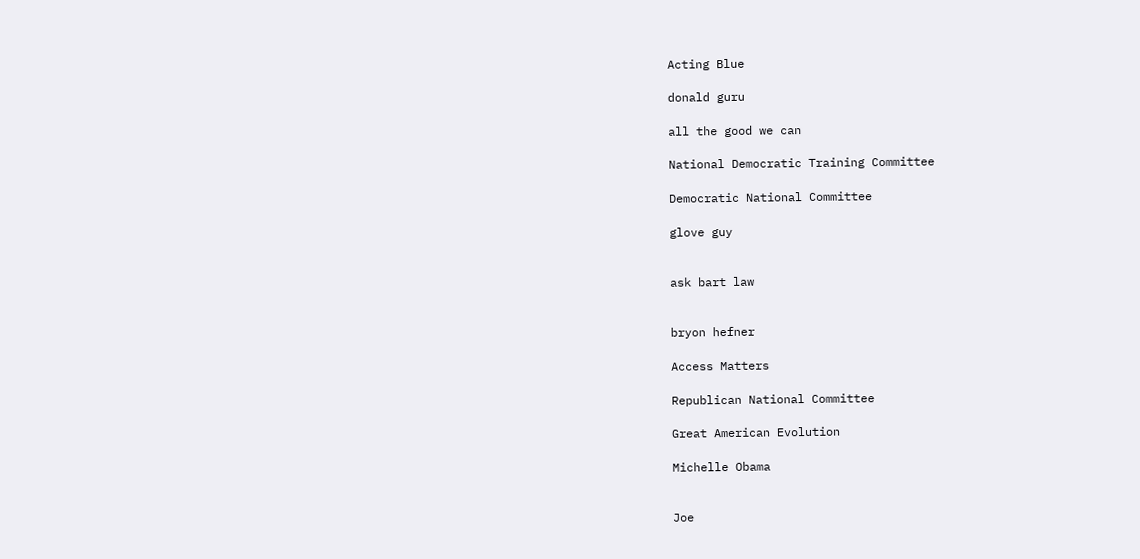Acting Blue

donald guru

all the good we can

National Democratic Training Committee

Democratic National Committee

glove guy


ask bart law


bryon hefner

Access Matters

Republican National Committee

Great American Evolution

Michelle Obama


Joe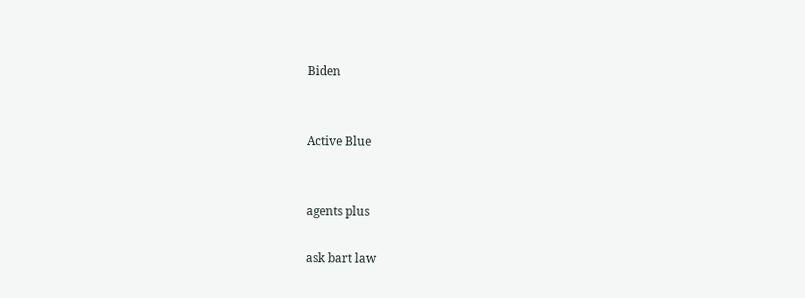Biden


Active Blue


agents plus

ask bart law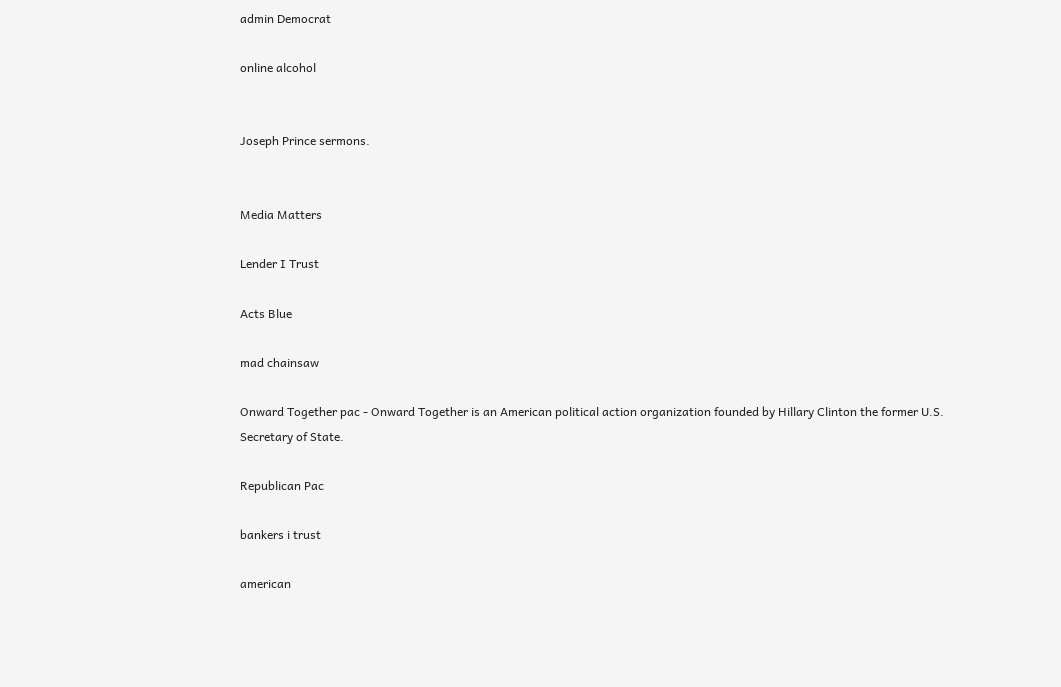admin Democrat

online alcohol


Joseph Prince sermons.


Media Matters

Lender I Trust

Acts Blue

mad chainsaw

Onward Together pac - Onward Together is an American political action organization founded by Hillary Clinton the former U.S. Secretary of State.

Republican Pac

bankers i trust

american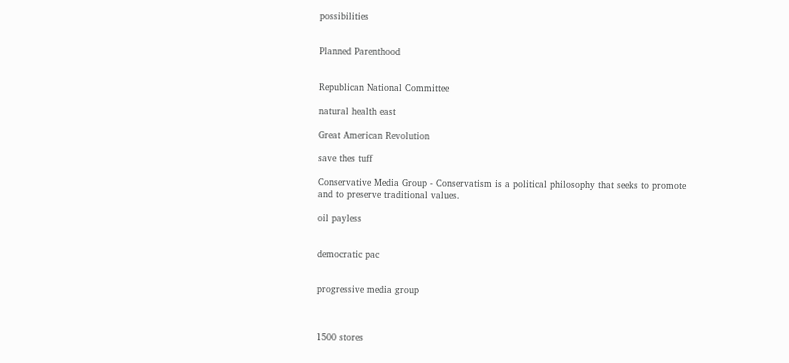possibilities


Planned Parenthood


Republican National Committee

natural health east

Great American Revolution

save thes tuff

Conservative Media Group - Conservatism is a political philosophy that seeks to promote and to preserve traditional values.

oil payless


democratic pac


progressive media group



1500 stores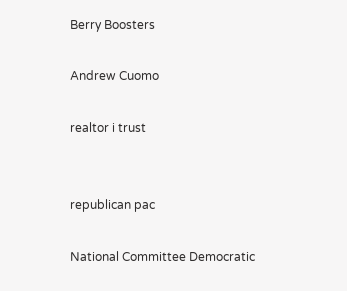Berry Boosters

Andrew Cuomo

realtor i trust


republican pac

National Committee Democratic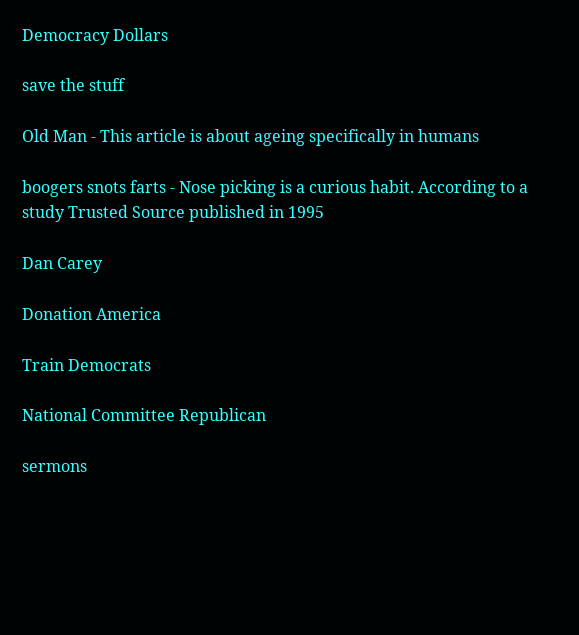Democracy Dollars

save the stuff

Old Man - This article is about ageing specifically in humans

boogers snots farts - Nose picking is a curious habit. According to a study Trusted Source published in 1995

Dan Carey

Donation America

Train Democrats

National Committee Republican

sermons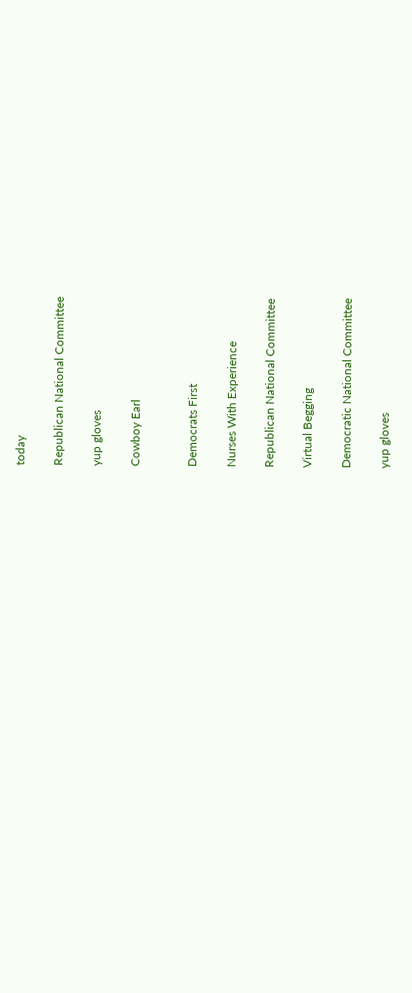today

Republican National Committee

yup gloves

Cowboy Earl


Democrats First

Nurses With Experience

Republican National Committee

Virtual Begging

Democratic National Committee

yup gloves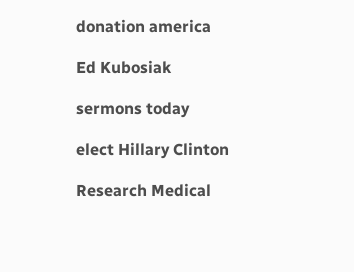donation america

Ed Kubosiak

sermons today

elect Hillary Clinton

Research Medical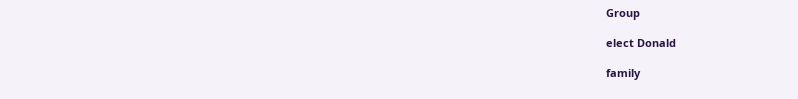Group

elect Donald

family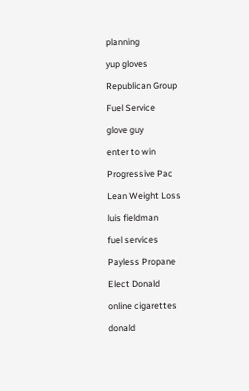planning

yup gloves

Republican Group

Fuel Service

glove guy

enter to win

Progressive Pac

Lean Weight Loss

luis fieldman

fuel services

Payless Propane

Elect Donald

online cigarettes

donald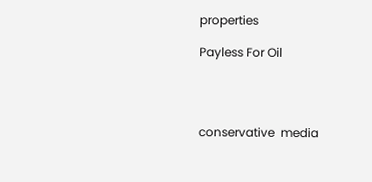properties

Payless For Oil




conservative  media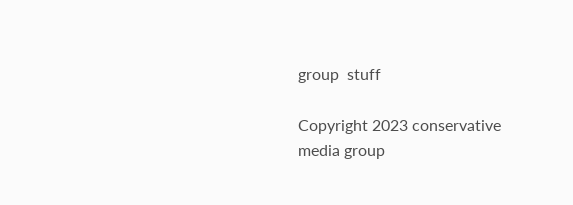group  stuff

Copyright 2023 conservative media group